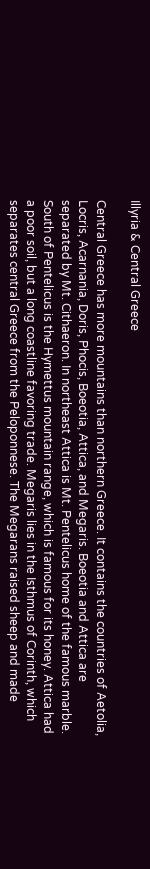Illyria & Central Greece

Central Greece has more mountains than northern Greece. It contains the countries of Aetolia, Locris, Acarnania, Doris, Phocis, Boeotia, Attica, and Megaris. Boeotia and Attica are separated by Mt. Cithaeron. In northeast Attica is Mt. Pentelicus home of the famous marble. South of Pentelicus is the Hymettus mountain range, which is famous for its honey. Attica had a poor soil, but a long coastline favoring trade. Megaris lies in the Isthmus of Corinth, which separates central Greece from the Peloponnese. The Megarans raised sheep and made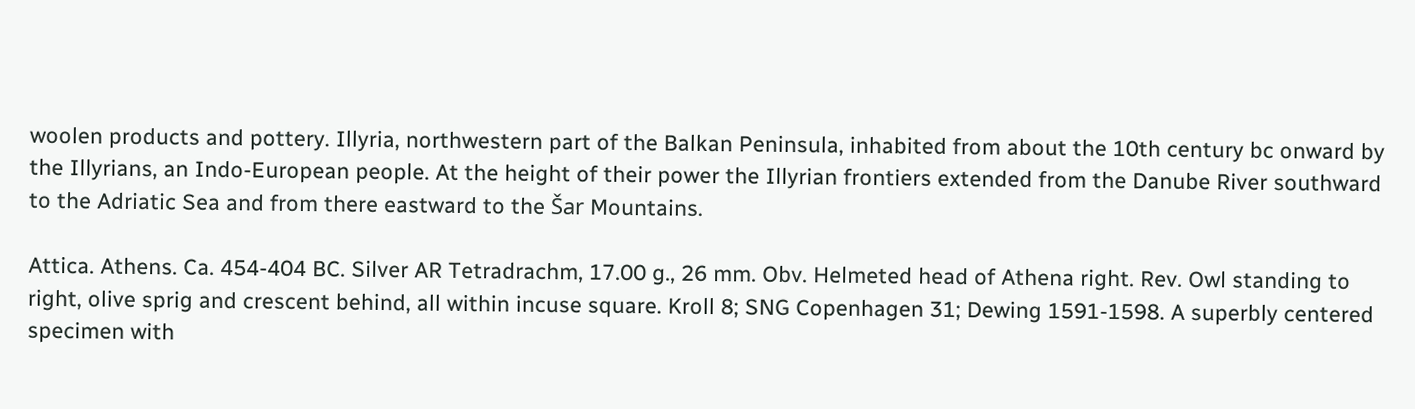woolen products and pottery. Illyria, northwestern part of the Balkan Peninsula, inhabited from about the 10th century bc onward by the Illyrians, an Indo-European people. At the height of their power the Illyrian frontiers extended from the Danube River southward to the Adriatic Sea and from there eastward to the Šar Mountains.

Attica. Athens. Ca. 454-404 BC. Silver AR Tetradrachm, 17.00 g., 26 mm. Obv. Helmeted head of Athena right. Rev. Owl standing to right, olive sprig and crescent behind, all within incuse square. Kroll 8; SNG Copenhagen 31; Dewing 1591-1598. A superbly centered specimen with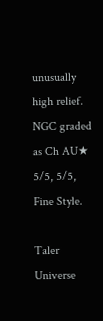unusually high relief. NGC graded as Ch AU★ 5/5, 5/5, Fine Style.

Taler Universe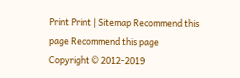Print Print | Sitemap Recommend this page Recommend this page
Copyright © 2012-2019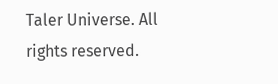Taler Universe. All rights reserved.